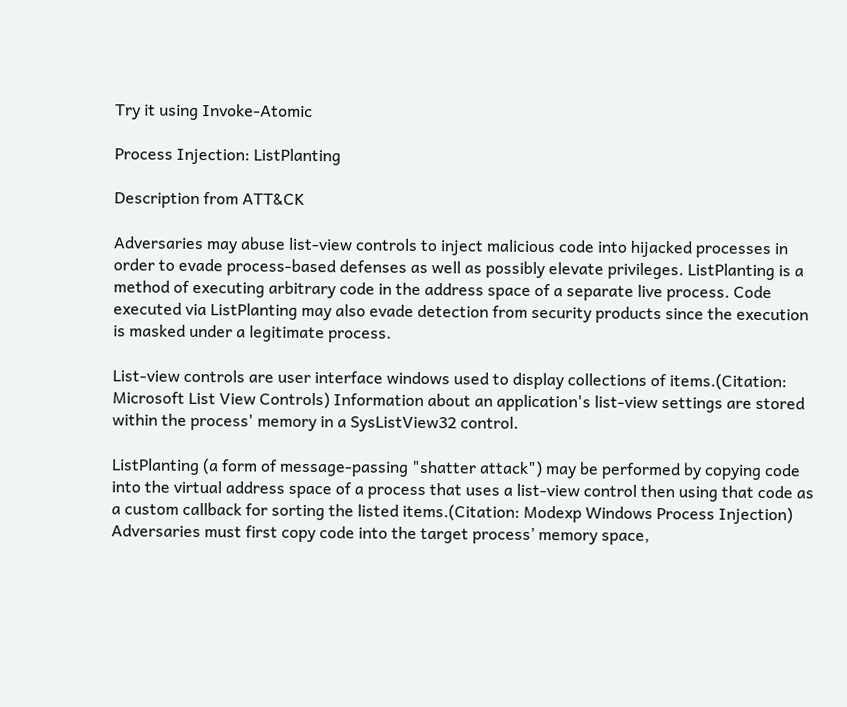Try it using Invoke-Atomic

Process Injection: ListPlanting

Description from ATT&CK

Adversaries may abuse list-view controls to inject malicious code into hijacked processes in order to evade process-based defenses as well as possibly elevate privileges. ListPlanting is a method of executing arbitrary code in the address space of a separate live process. Code executed via ListPlanting may also evade detection from security products since the execution is masked under a legitimate process.

List-view controls are user interface windows used to display collections of items.(Citation: Microsoft List View Controls) Information about an application's list-view settings are stored within the process' memory in a SysListView32 control.

ListPlanting (a form of message-passing "shatter attack") may be performed by copying code into the virtual address space of a process that uses a list-view control then using that code as a custom callback for sorting the listed items.(Citation: Modexp Windows Process Injection) Adversaries must first copy code into the target process’ memory space,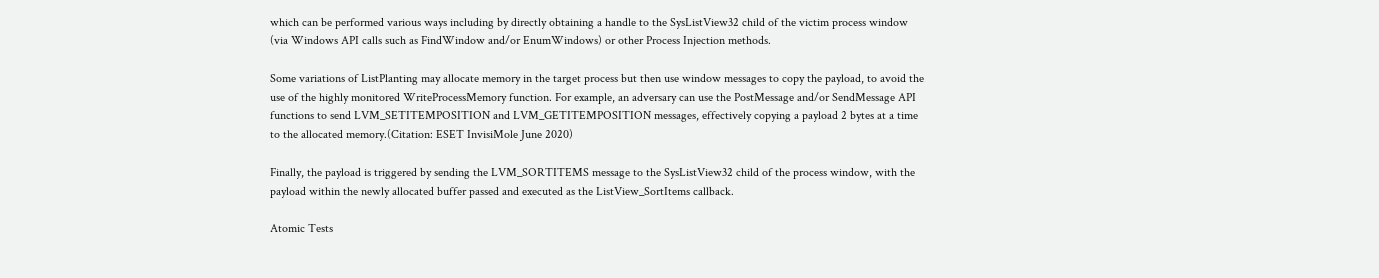which can be performed various ways including by directly obtaining a handle to the SysListView32 child of the victim process window (via Windows API calls such as FindWindow and/or EnumWindows) or other Process Injection methods.

Some variations of ListPlanting may allocate memory in the target process but then use window messages to copy the payload, to avoid the use of the highly monitored WriteProcessMemory function. For example, an adversary can use the PostMessage and/or SendMessage API functions to send LVM_SETITEMPOSITION and LVM_GETITEMPOSITION messages, effectively copying a payload 2 bytes at a time to the allocated memory.(Citation: ESET InvisiMole June 2020)

Finally, the payload is triggered by sending the LVM_SORTITEMS message to the SysListView32 child of the process window, with the payload within the newly allocated buffer passed and executed as the ListView_SortItems callback.

Atomic Tests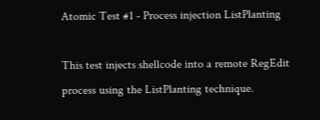Atomic Test #1 - Process injection ListPlanting

This test injects shellcode into a remote RegEdit process using the ListPlanting technique.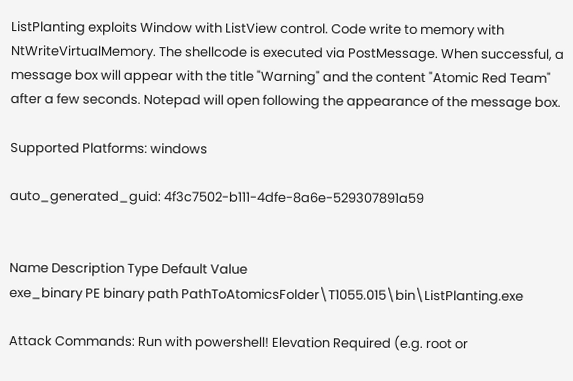ListPlanting exploits Window with ListView control. Code write to memory with NtWriteVirtualMemory. The shellcode is executed via PostMessage. When successful, a message box will appear with the title "Warning" and the content "Atomic Red Team" after a few seconds. Notepad will open following the appearance of the message box.

Supported Platforms: windows

auto_generated_guid: 4f3c7502-b111-4dfe-8a6e-529307891a59


Name Description Type Default Value
exe_binary PE binary path PathToAtomicsFolder\T1055.015\bin\ListPlanting.exe

Attack Commands: Run with powershell! Elevation Required (e.g. root or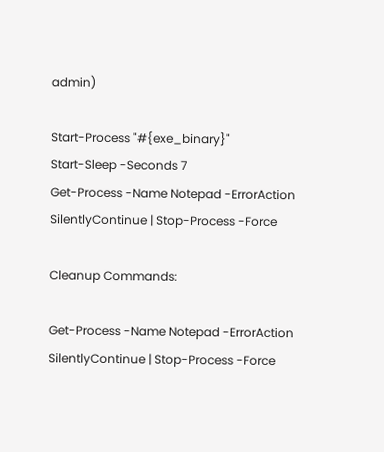admin)

Start-Process "#{exe_binary}"
Start-Sleep -Seconds 7
Get-Process -Name Notepad -ErrorAction SilentlyContinue | Stop-Process -Force

Cleanup Commands:

Get-Process -Name Notepad -ErrorAction SilentlyContinue | Stop-Process -Force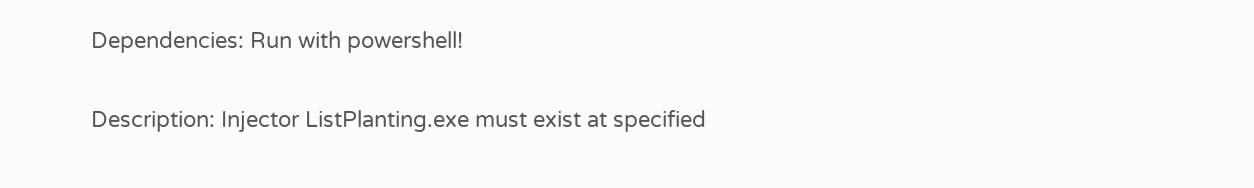Dependencies: Run with powershell!

Description: Injector ListPlanting.exe must exist at specified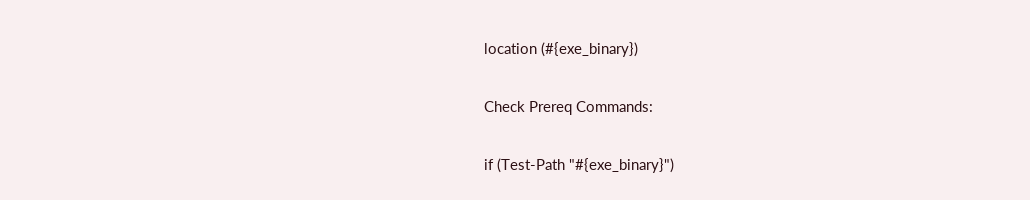location (#{exe_binary})

Check Prereq Commands:

if (Test-Path "#{exe_binary}")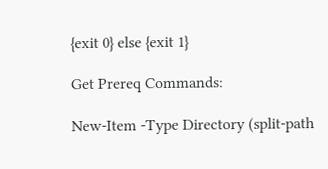{exit 0} else {exit 1}

Get Prereq Commands:

New-Item -Type Directory (split-path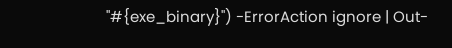"#{exe_binary}") -ErrorAction ignore | Out-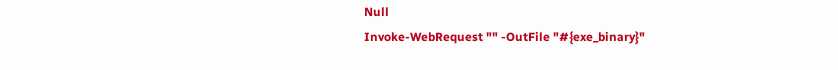Null
Invoke-WebRequest "" -OutFile "#{exe_binary}"